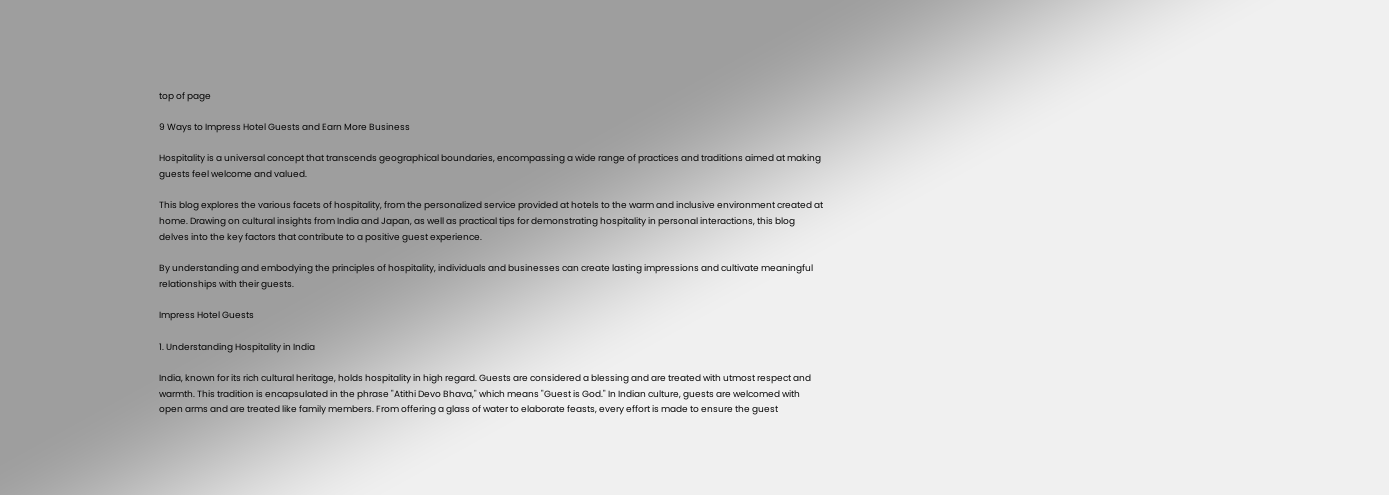top of page

9 Ways to Impress Hotel Guests and Earn More Business

Hospitality is a universal concept that transcends geographical boundaries, encompassing a wide range of practices and traditions aimed at making guests feel welcome and valued.

This blog explores the various facets of hospitality, from the personalized service provided at hotels to the warm and inclusive environment created at home. Drawing on cultural insights from India and Japan, as well as practical tips for demonstrating hospitality in personal interactions, this blog delves into the key factors that contribute to a positive guest experience.

By understanding and embodying the principles of hospitality, individuals and businesses can create lasting impressions and cultivate meaningful relationships with their guests.

Impress Hotel Guests

1. Understanding Hospitality in India

India, known for its rich cultural heritage, holds hospitality in high regard. Guests are considered a blessing and are treated with utmost respect and warmth. This tradition is encapsulated in the phrase "Atithi Devo Bhava," which means "Guest is God." In Indian culture, guests are welcomed with open arms and are treated like family members. From offering a glass of water to elaborate feasts, every effort is made to ensure the guest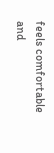feels comfortable and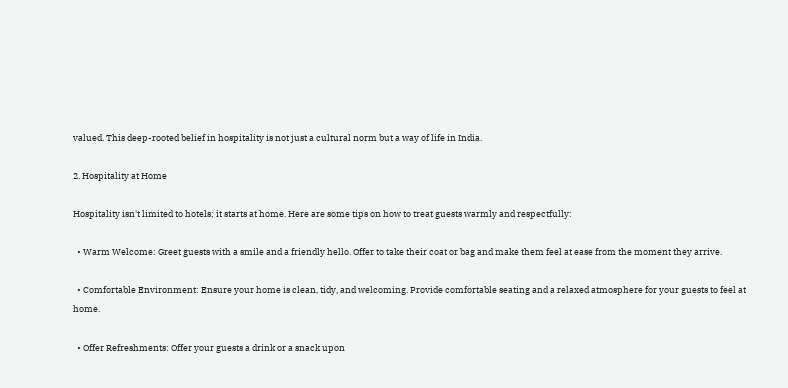valued. This deep-rooted belief in hospitality is not just a cultural norm but a way of life in India.

2. Hospitality at Home

Hospitality isn't limited to hotels; it starts at home. Here are some tips on how to treat guests warmly and respectfully:

  • Warm Welcome: Greet guests with a smile and a friendly hello. Offer to take their coat or bag and make them feel at ease from the moment they arrive.

  • Comfortable Environment: Ensure your home is clean, tidy, and welcoming. Provide comfortable seating and a relaxed atmosphere for your guests to feel at home.

  • Offer Refreshments: Offer your guests a drink or a snack upon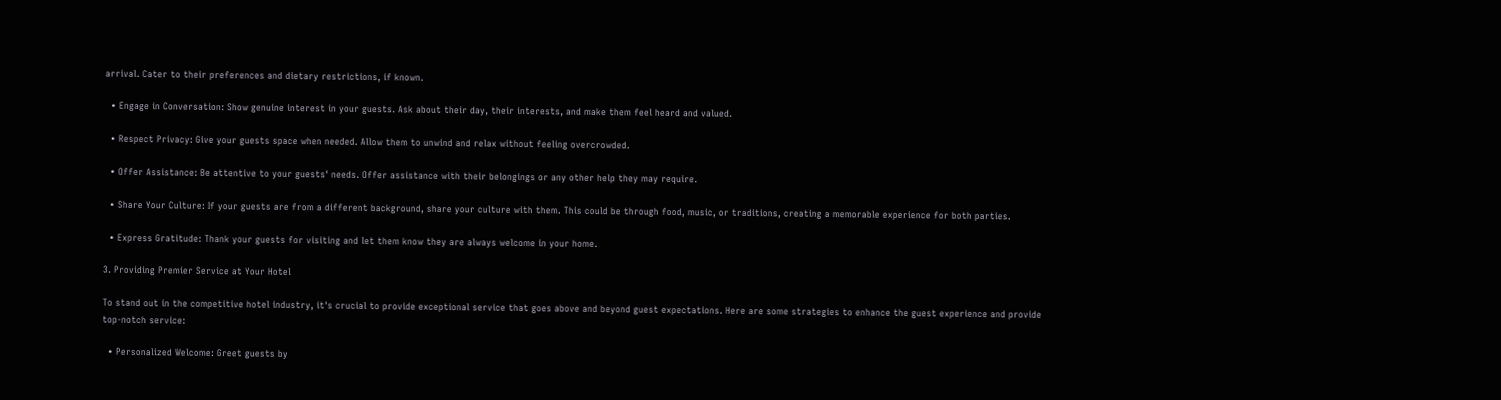arrival. Cater to their preferences and dietary restrictions, if known.

  • Engage in Conversation: Show genuine interest in your guests. Ask about their day, their interests, and make them feel heard and valued.

  • Respect Privacy: Give your guests space when needed. Allow them to unwind and relax without feeling overcrowded.

  • Offer Assistance: Be attentive to your guests' needs. Offer assistance with their belongings or any other help they may require.

  • Share Your Culture: If your guests are from a different background, share your culture with them. This could be through food, music, or traditions, creating a memorable experience for both parties.

  • Express Gratitude: Thank your guests for visiting and let them know they are always welcome in your home.

3. Providing Premier Service at Your Hotel

To stand out in the competitive hotel industry, it's crucial to provide exceptional service that goes above and beyond guest expectations. Here are some strategies to enhance the guest experience and provide top-notch service:

  • Personalized Welcome: Greet guests by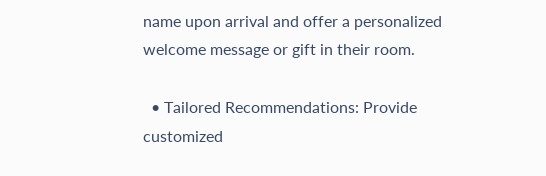name upon arrival and offer a personalized welcome message or gift in their room.

  • Tailored Recommendations: Provide customized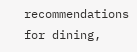recommendations for dining,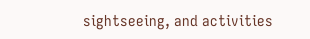sightseeing, and activities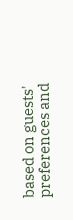based on guests' preferences and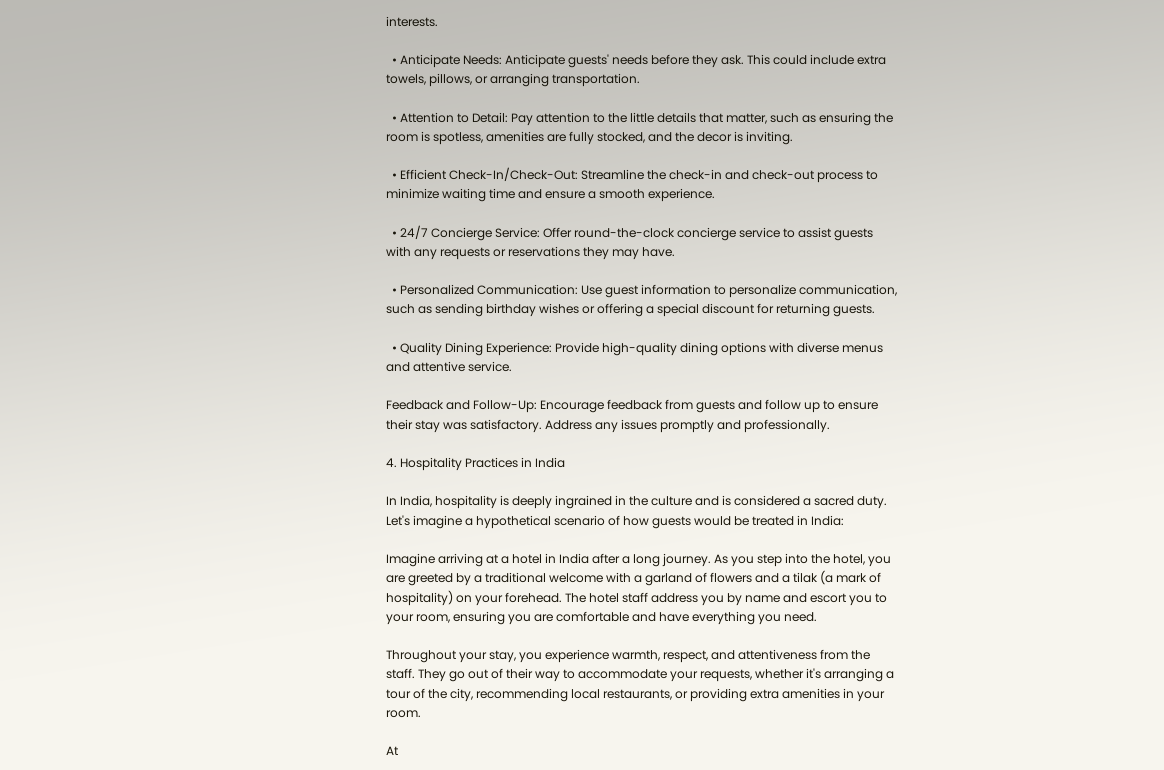interests.

  • Anticipate Needs: Anticipate guests' needs before they ask. This could include extra towels, pillows, or arranging transportation.

  • Attention to Detail: Pay attention to the little details that matter, such as ensuring the room is spotless, amenities are fully stocked, and the decor is inviting.

  • Efficient Check-In/Check-Out: Streamline the check-in and check-out process to minimize waiting time and ensure a smooth experience.

  • 24/7 Concierge Service: Offer round-the-clock concierge service to assist guests with any requests or reservations they may have.

  • Personalized Communication: Use guest information to personalize communication, such as sending birthday wishes or offering a special discount for returning guests.

  • Quality Dining Experience: Provide high-quality dining options with diverse menus and attentive service.

Feedback and Follow-Up: Encourage feedback from guests and follow up to ensure their stay was satisfactory. Address any issues promptly and professionally.

4. Hospitality Practices in India

In India, hospitality is deeply ingrained in the culture and is considered a sacred duty. Let's imagine a hypothetical scenario of how guests would be treated in India:

Imagine arriving at a hotel in India after a long journey. As you step into the hotel, you are greeted by a traditional welcome with a garland of flowers and a tilak (a mark of hospitality) on your forehead. The hotel staff address you by name and escort you to your room, ensuring you are comfortable and have everything you need.

Throughout your stay, you experience warmth, respect, and attentiveness from the staff. They go out of their way to accommodate your requests, whether it's arranging a tour of the city, recommending local restaurants, or providing extra amenities in your room.

At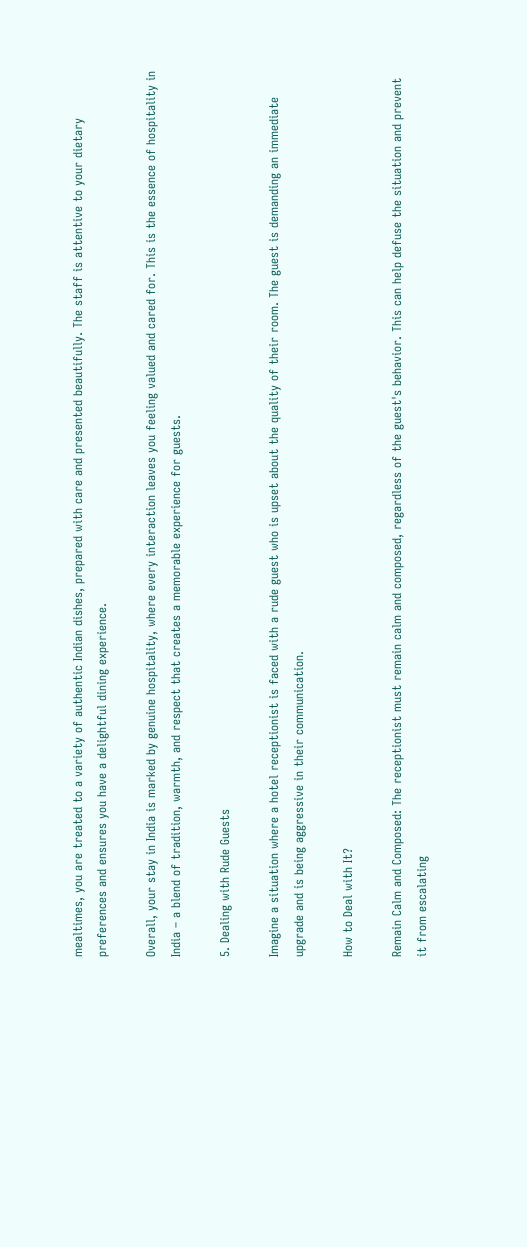mealtimes, you are treated to a variety of authentic Indian dishes, prepared with care and presented beautifully. The staff is attentive to your dietary preferences and ensures you have a delightful dining experience.

Overall, your stay in India is marked by genuine hospitality, where every interaction leaves you feeling valued and cared for. This is the essence of hospitality in India – a blend of tradition, warmth, and respect that creates a memorable experience for guests.

5. Dealing with Rude Guests

Imagine a situation where a hotel receptionist is faced with a rude guest who is upset about the quality of their room. The guest is demanding an immediate upgrade and is being aggressive in their communication.

How to Deal with It?

Remain Calm and Composed: The receptionist must remain calm and composed, regardless of the guest's behavior. This can help defuse the situation and prevent it from escalating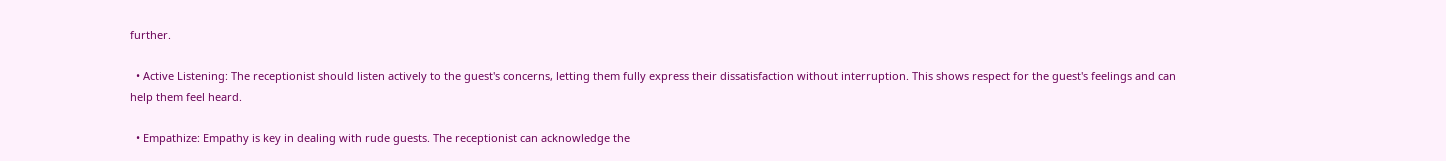further.

  • Active Listening: The receptionist should listen actively to the guest's concerns, letting them fully express their dissatisfaction without interruption. This shows respect for the guest's feelings and can help them feel heard.

  • Empathize: Empathy is key in dealing with rude guests. The receptionist can acknowledge the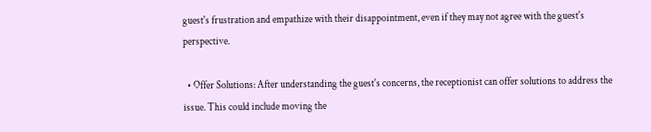guest's frustration and empathize with their disappointment, even if they may not agree with the guest's perspective.

  • Offer Solutions: After understanding the guest's concerns, the receptionist can offer solutions to address the issue. This could include moving the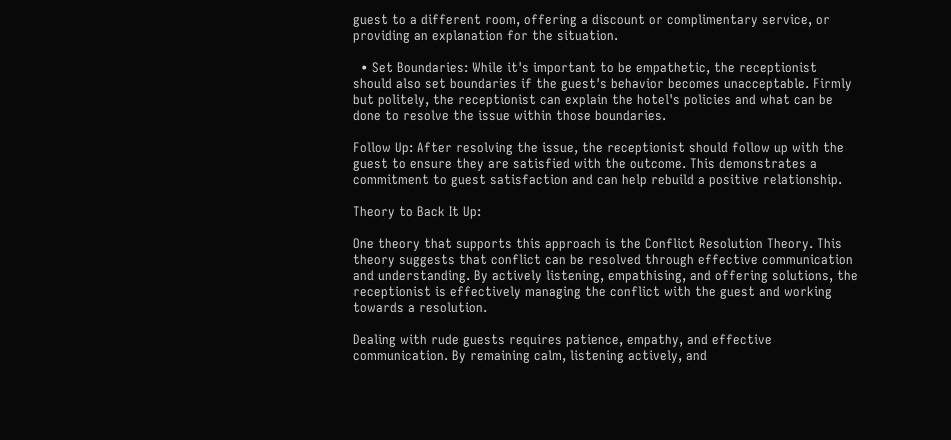guest to a different room, offering a discount or complimentary service, or providing an explanation for the situation.

  • Set Boundaries: While it's important to be empathetic, the receptionist should also set boundaries if the guest's behavior becomes unacceptable. Firmly but politely, the receptionist can explain the hotel's policies and what can be done to resolve the issue within those boundaries.

Follow Up: After resolving the issue, the receptionist should follow up with the guest to ensure they are satisfied with the outcome. This demonstrates a commitment to guest satisfaction and can help rebuild a positive relationship.

Theory to Back It Up:

One theory that supports this approach is the Conflict Resolution Theory. This theory suggests that conflict can be resolved through effective communication and understanding. By actively listening, empathising, and offering solutions, the receptionist is effectively managing the conflict with the guest and working towards a resolution.

Dealing with rude guests requires patience, empathy, and effective communication. By remaining calm, listening actively, and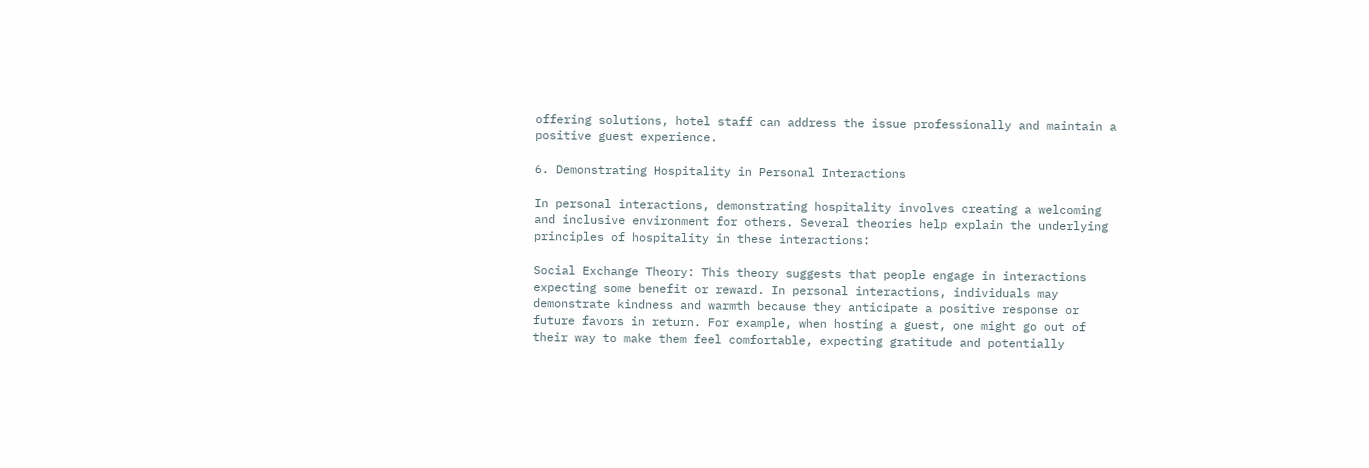offering solutions, hotel staff can address the issue professionally and maintain a positive guest experience.

6. Demonstrating Hospitality in Personal Interactions

In personal interactions, demonstrating hospitality involves creating a welcoming and inclusive environment for others. Several theories help explain the underlying principles of hospitality in these interactions:

Social Exchange Theory: This theory suggests that people engage in interactions expecting some benefit or reward. In personal interactions, individuals may demonstrate kindness and warmth because they anticipate a positive response or future favors in return. For example, when hosting a guest, one might go out of their way to make them feel comfortable, expecting gratitude and potentially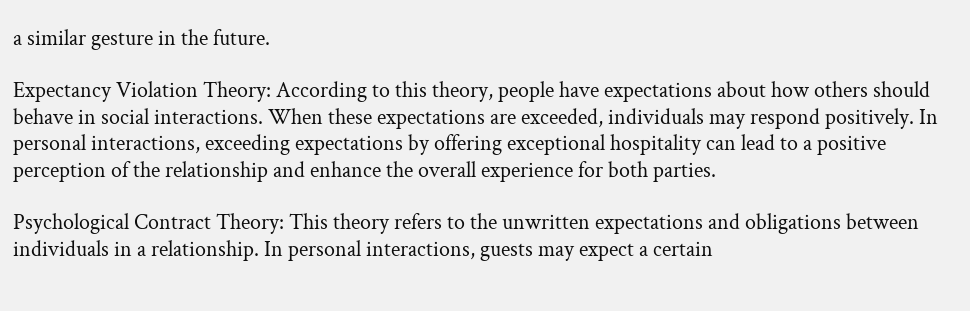a similar gesture in the future.

Expectancy Violation Theory: According to this theory, people have expectations about how others should behave in social interactions. When these expectations are exceeded, individuals may respond positively. In personal interactions, exceeding expectations by offering exceptional hospitality can lead to a positive perception of the relationship and enhance the overall experience for both parties.

Psychological Contract Theory: This theory refers to the unwritten expectations and obligations between individuals in a relationship. In personal interactions, guests may expect a certain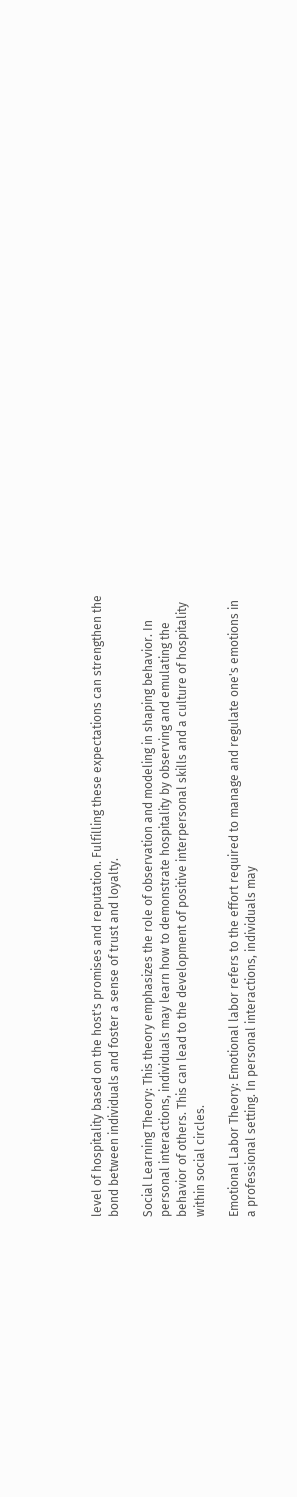level of hospitality based on the host's promises and reputation. Fulfilling these expectations can strengthen the bond between individuals and foster a sense of trust and loyalty.

Social Learning Theory: This theory emphasizes the role of observation and modeling in shaping behavior. In personal interactions, individuals may learn how to demonstrate hospitality by observing and emulating the behavior of others. This can lead to the development of positive interpersonal skills and a culture of hospitality within social circles.

Emotional Labor Theory: Emotional labor refers to the effort required to manage and regulate one's emotions in a professional setting. In personal interactions, individuals may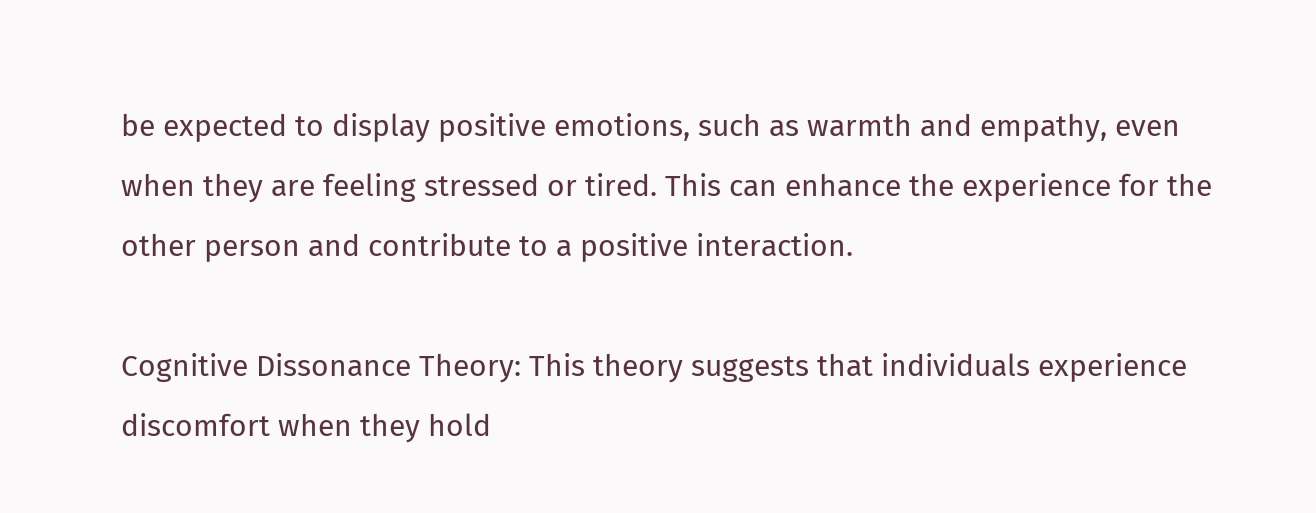be expected to display positive emotions, such as warmth and empathy, even when they are feeling stressed or tired. This can enhance the experience for the other person and contribute to a positive interaction.

Cognitive Dissonance Theory: This theory suggests that individuals experience discomfort when they hold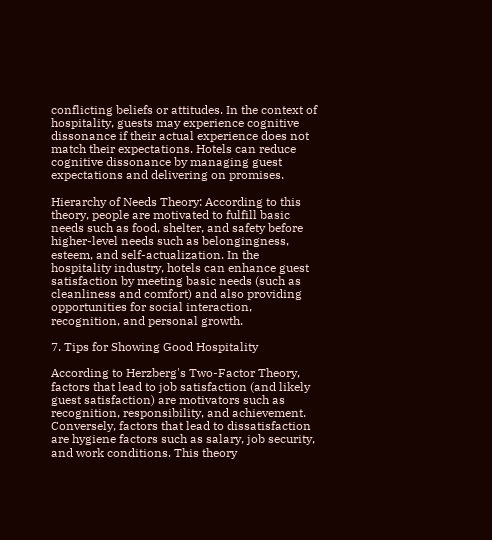conflicting beliefs or attitudes. In the context of hospitality, guests may experience cognitive dissonance if their actual experience does not match their expectations. Hotels can reduce cognitive dissonance by managing guest expectations and delivering on promises.

Hierarchy of Needs Theory: According to this theory, people are motivated to fulfill basic needs such as food, shelter, and safety before higher-level needs such as belongingness, esteem, and self-actualization. In the hospitality industry, hotels can enhance guest satisfaction by meeting basic needs (such as cleanliness and comfort) and also providing opportunities for social interaction, recognition, and personal growth.

7. Tips for Showing Good Hospitality

According to Herzberg's Two-Factor Theory, factors that lead to job satisfaction (and likely guest satisfaction) are motivators such as recognition, responsibility, and achievement. Conversely, factors that lead to dissatisfaction are hygiene factors such as salary, job security, and work conditions. This theory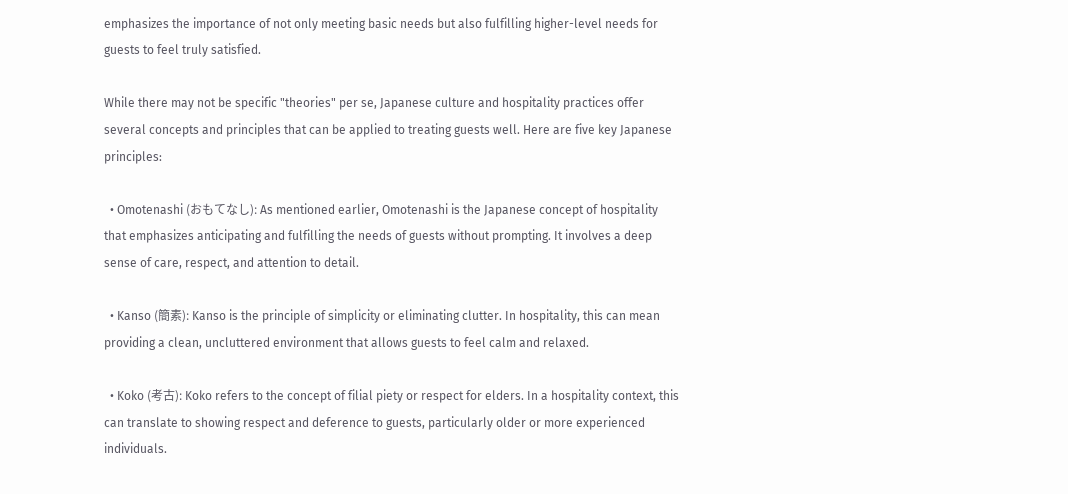emphasizes the importance of not only meeting basic needs but also fulfilling higher-level needs for guests to feel truly satisfied.

While there may not be specific "theories" per se, Japanese culture and hospitality practices offer several concepts and principles that can be applied to treating guests well. Here are five key Japanese principles:

  • Omotenashi (おもてなし): As mentioned earlier, Omotenashi is the Japanese concept of hospitality that emphasizes anticipating and fulfilling the needs of guests without prompting. It involves a deep sense of care, respect, and attention to detail.

  • Kanso (簡素): Kanso is the principle of simplicity or eliminating clutter. In hospitality, this can mean providing a clean, uncluttered environment that allows guests to feel calm and relaxed.

  • Koko (考古): Koko refers to the concept of filial piety or respect for elders. In a hospitality context, this can translate to showing respect and deference to guests, particularly older or more experienced individuals.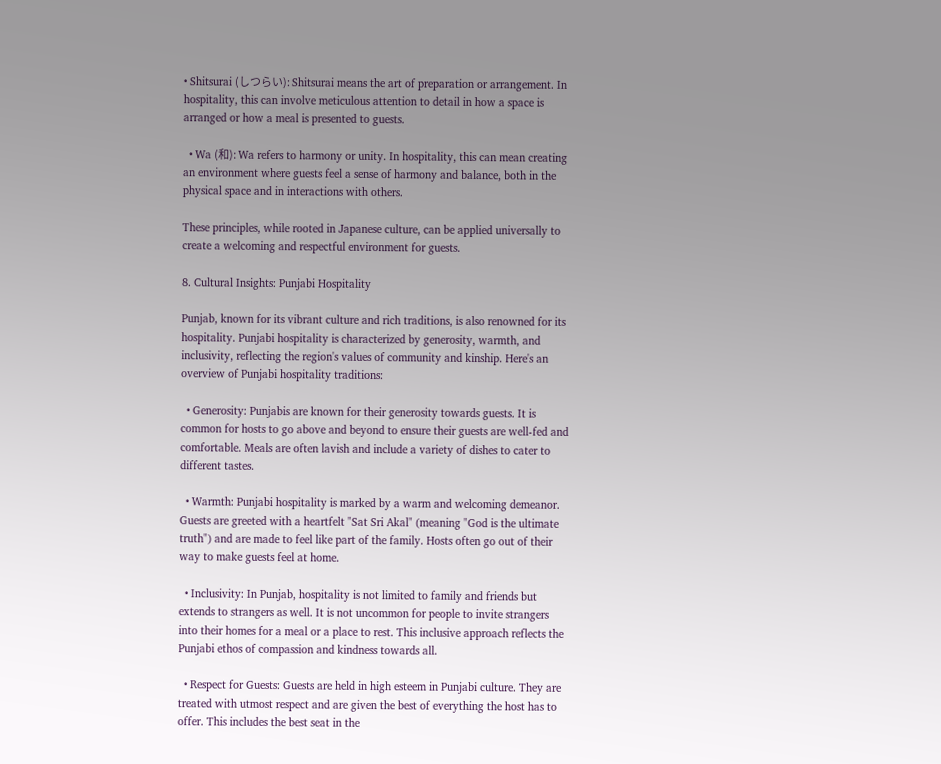• Shitsurai (しつらい): Shitsurai means the art of preparation or arrangement. In hospitality, this can involve meticulous attention to detail in how a space is arranged or how a meal is presented to guests.

  • Wa (和): Wa refers to harmony or unity. In hospitality, this can mean creating an environment where guests feel a sense of harmony and balance, both in the physical space and in interactions with others.

These principles, while rooted in Japanese culture, can be applied universally to create a welcoming and respectful environment for guests.

8. Cultural Insights: Punjabi Hospitality

Punjab, known for its vibrant culture and rich traditions, is also renowned for its hospitality. Punjabi hospitality is characterized by generosity, warmth, and inclusivity, reflecting the region's values of community and kinship. Here's an overview of Punjabi hospitality traditions:

  • Generosity: Punjabis are known for their generosity towards guests. It is common for hosts to go above and beyond to ensure their guests are well-fed and comfortable. Meals are often lavish and include a variety of dishes to cater to different tastes.

  • Warmth: Punjabi hospitality is marked by a warm and welcoming demeanor. Guests are greeted with a heartfelt "Sat Sri Akal" (meaning "God is the ultimate truth") and are made to feel like part of the family. Hosts often go out of their way to make guests feel at home.

  • Inclusivity: In Punjab, hospitality is not limited to family and friends but extends to strangers as well. It is not uncommon for people to invite strangers into their homes for a meal or a place to rest. This inclusive approach reflects the Punjabi ethos of compassion and kindness towards all.

  • Respect for Guests: Guests are held in high esteem in Punjabi culture. They are treated with utmost respect and are given the best of everything the host has to offer. This includes the best seat in the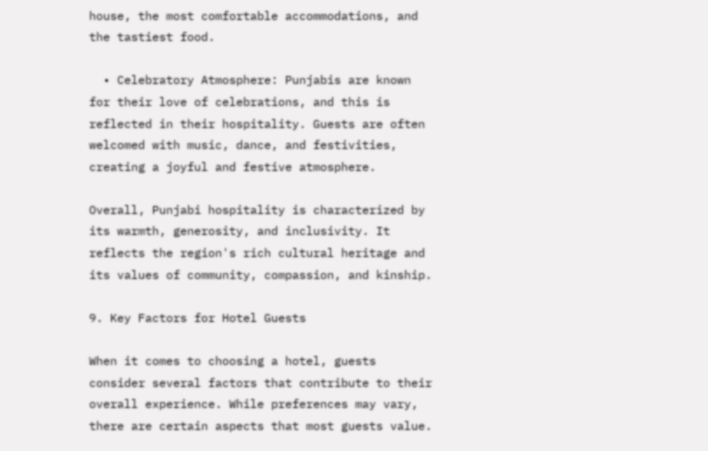house, the most comfortable accommodations, and the tastiest food.

  • Celebratory Atmosphere: Punjabis are known for their love of celebrations, and this is reflected in their hospitality. Guests are often welcomed with music, dance, and festivities, creating a joyful and festive atmosphere.

Overall, Punjabi hospitality is characterized by its warmth, generosity, and inclusivity. It reflects the region's rich cultural heritage and its values of community, compassion, and kinship.

9. Key Factors for Hotel Guests

When it comes to choosing a hotel, guests consider several factors that contribute to their overall experience. While preferences may vary, there are certain aspects that most guests value.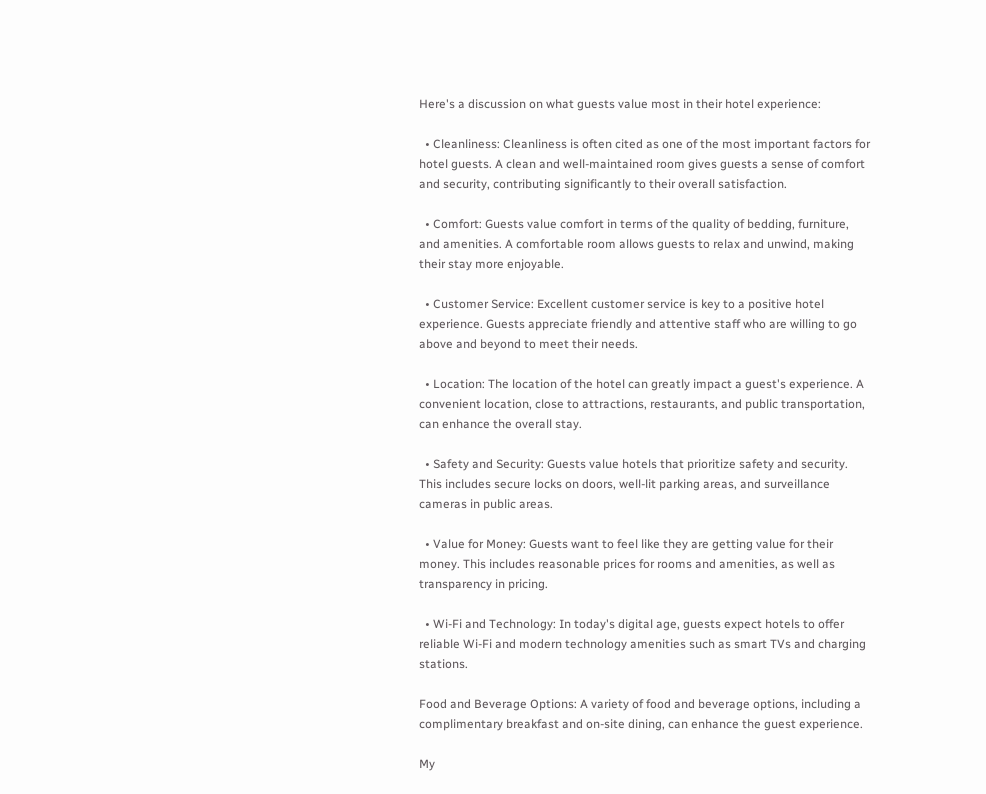Here's a discussion on what guests value most in their hotel experience:

  • Cleanliness: Cleanliness is often cited as one of the most important factors for hotel guests. A clean and well-maintained room gives guests a sense of comfort and security, contributing significantly to their overall satisfaction.

  • Comfort: Guests value comfort in terms of the quality of bedding, furniture, and amenities. A comfortable room allows guests to relax and unwind, making their stay more enjoyable.

  • Customer Service: Excellent customer service is key to a positive hotel experience. Guests appreciate friendly and attentive staff who are willing to go above and beyond to meet their needs.

  • Location: The location of the hotel can greatly impact a guest's experience. A convenient location, close to attractions, restaurants, and public transportation, can enhance the overall stay.

  • Safety and Security: Guests value hotels that prioritize safety and security. This includes secure locks on doors, well-lit parking areas, and surveillance cameras in public areas.

  • Value for Money: Guests want to feel like they are getting value for their money. This includes reasonable prices for rooms and amenities, as well as transparency in pricing.

  • Wi-Fi and Technology: In today's digital age, guests expect hotels to offer reliable Wi-Fi and modern technology amenities such as smart TVs and charging stations.

Food and Beverage Options: A variety of food and beverage options, including a complimentary breakfast and on-site dining, can enhance the guest experience.

My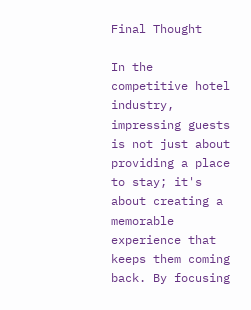Final Thought

In the competitive hotel industry, impressing guests is not just about providing a place to stay; it's about creating a memorable experience that keeps them coming back. By focusing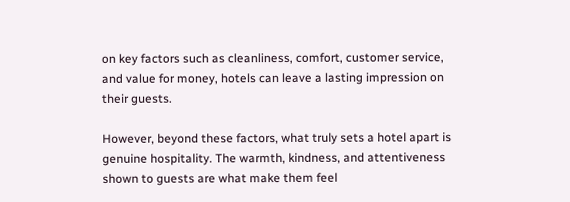on key factors such as cleanliness, comfort, customer service, and value for money, hotels can leave a lasting impression on their guests.

However, beyond these factors, what truly sets a hotel apart is genuine hospitality. The warmth, kindness, and attentiveness shown to guests are what make them feel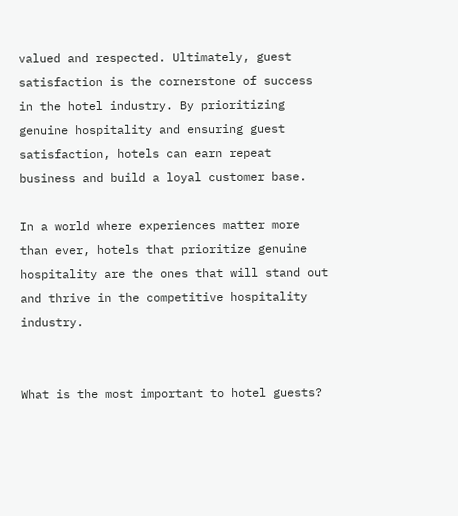valued and respected. Ultimately, guest satisfaction is the cornerstone of success in the hotel industry. By prioritizing genuine hospitality and ensuring guest satisfaction, hotels can earn repeat business and build a loyal customer base.

In a world where experiences matter more than ever, hotels that prioritize genuine hospitality are the ones that will stand out and thrive in the competitive hospitality industry.


What is the most important to hotel guests?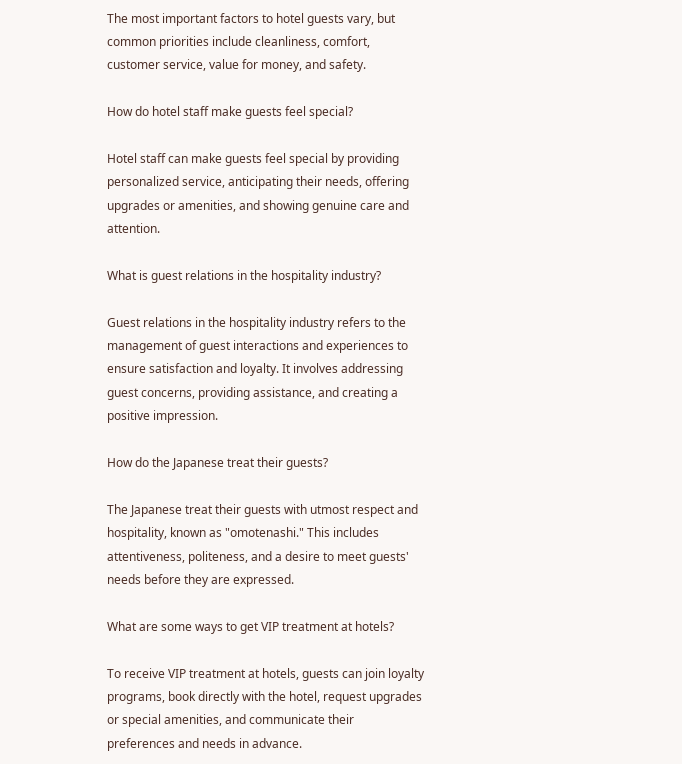The most important factors to hotel guests vary, but common priorities include cleanliness, comfort, customer service, value for money, and safety.

How do hotel staff make guests feel special?

Hotel staff can make guests feel special by providing personalized service, anticipating their needs, offering upgrades or amenities, and showing genuine care and attention.

What is guest relations in the hospitality industry?

Guest relations in the hospitality industry refers to the management of guest interactions and experiences to ensure satisfaction and loyalty. It involves addressing guest concerns, providing assistance, and creating a positive impression.

How do the Japanese treat their guests?

The Japanese treat their guests with utmost respect and hospitality, known as "omotenashi." This includes attentiveness, politeness, and a desire to meet guests' needs before they are expressed.

What are some ways to get VIP treatment at hotels?

To receive VIP treatment at hotels, guests can join loyalty programs, book directly with the hotel, request upgrades or special amenities, and communicate their preferences and needs in advance.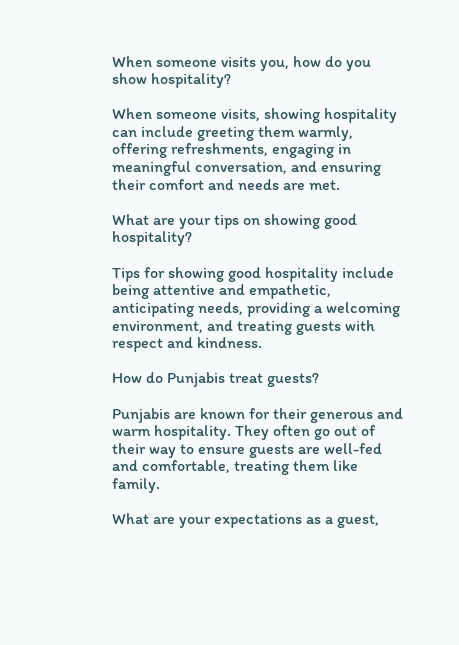When someone visits you, how do you show hospitality?

When someone visits, showing hospitality can include greeting them warmly, offering refreshments, engaging in meaningful conversation, and ensuring their comfort and needs are met.

What are your tips on showing good hospitality?

Tips for showing good hospitality include being attentive and empathetic, anticipating needs, providing a welcoming environment, and treating guests with respect and kindness.

How do Punjabis treat guests?

Punjabis are known for their generous and warm hospitality. They often go out of their way to ensure guests are well-fed and comfortable, treating them like family.

What are your expectations as a guest,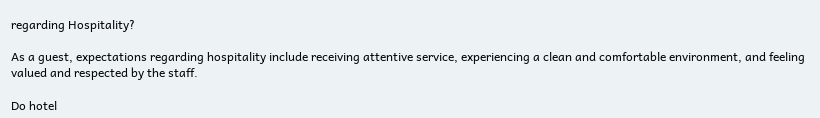regarding Hospitality?

As a guest, expectations regarding hospitality include receiving attentive service, experiencing a clean and comfortable environment, and feeling valued and respected by the staff.

Do hotel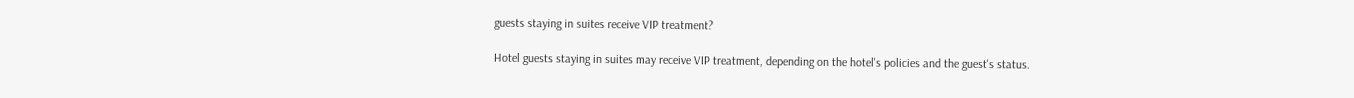guests staying in suites receive VIP treatment?

Hotel guests staying in suites may receive VIP treatment, depending on the hotel's policies and the guest's status.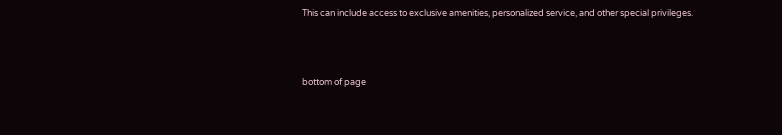This can include access to exclusive amenities, personalized service, and other special privileges.



bottom of page